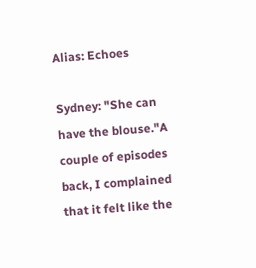Alias: Echoes

Sydney: "She can have the blouse."A couple of episodes back, I complained that it felt like the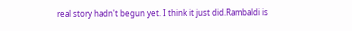real story hadn't begun yet. I think it just did.Rambaldi is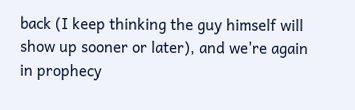back (I keep thinking the guy himself will show up sooner or later), and we're again in prophecy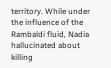territory. While under the influence of the Rambaldi fluid, Nadia hallucinated about killing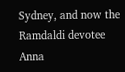Sydney, and now the Ramdaldi devotee Anna